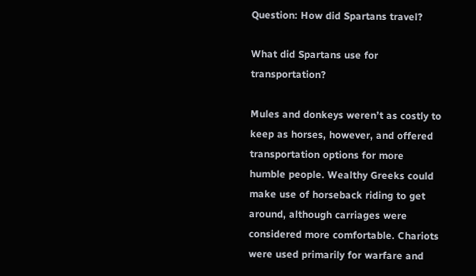Question: How did Spartans travel?

What did Spartans use for transportation?

Mules and donkeys weren’t as costly to keep as horses, however, and offered transportation options for more humble people. Wealthy Greeks could make use of horseback riding to get around, although carriages were considered more comfortable. Chariots were used primarily for warfare and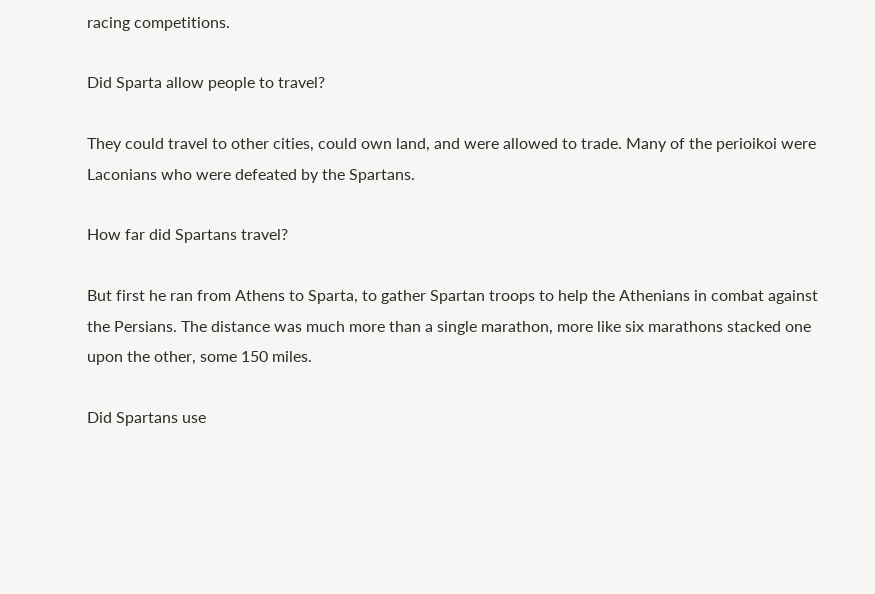racing competitions.

Did Sparta allow people to travel?

They could travel to other cities, could own land, and were allowed to trade. Many of the perioikoi were Laconians who were defeated by the Spartans.

How far did Spartans travel?

But first he ran from Athens to Sparta, to gather Spartan troops to help the Athenians in combat against the Persians. The distance was much more than a single marathon, more like six marathons stacked one upon the other, some 150 miles.

Did Spartans use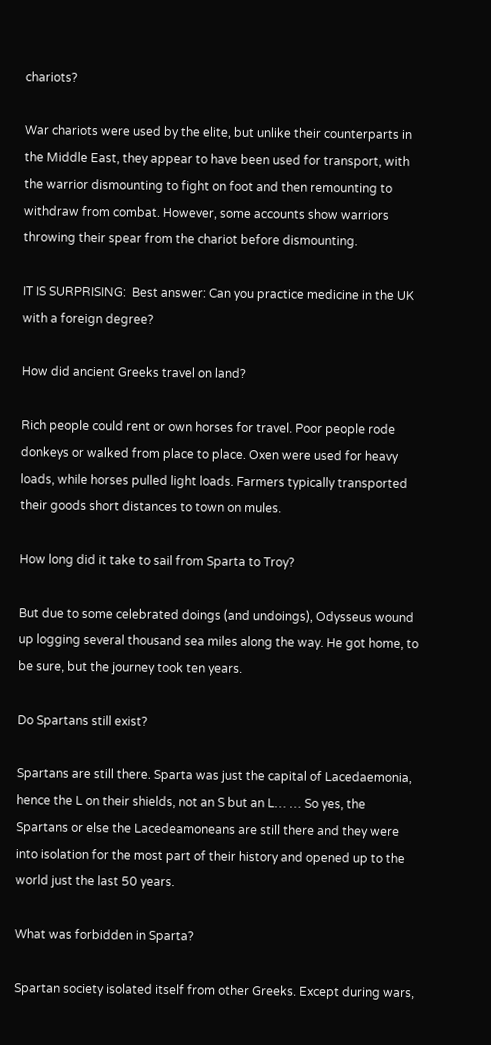chariots?

War chariots were used by the elite, but unlike their counterparts in the Middle East, they appear to have been used for transport, with the warrior dismounting to fight on foot and then remounting to withdraw from combat. However, some accounts show warriors throwing their spear from the chariot before dismounting.

IT IS SURPRISING:  Best answer: Can you practice medicine in the UK with a foreign degree?

How did ancient Greeks travel on land?

Rich people could rent or own horses for travel. Poor people rode donkeys or walked from place to place. Oxen were used for heavy loads, while horses pulled light loads. Farmers typically transported their goods short distances to town on mules.

How long did it take to sail from Sparta to Troy?

But due to some celebrated doings (and undoings), Odysseus wound up logging several thousand sea miles along the way. He got home, to be sure, but the journey took ten years.

Do Spartans still exist?

Spartans are still there. Sparta was just the capital of Lacedaemonia, hence the L on their shields, not an S but an L… … So yes, the Spartans or else the Lacedeamoneans are still there and they were into isolation for the most part of their history and opened up to the world just the last 50 years.

What was forbidden in Sparta?

Spartan society isolated itself from other Greeks. Except during wars,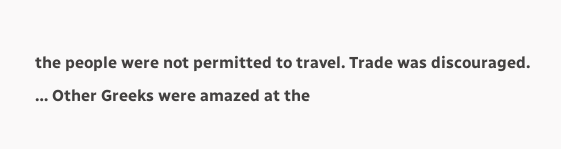the people were not permitted to travel. Trade was discouraged. … Other Greeks were amazed at the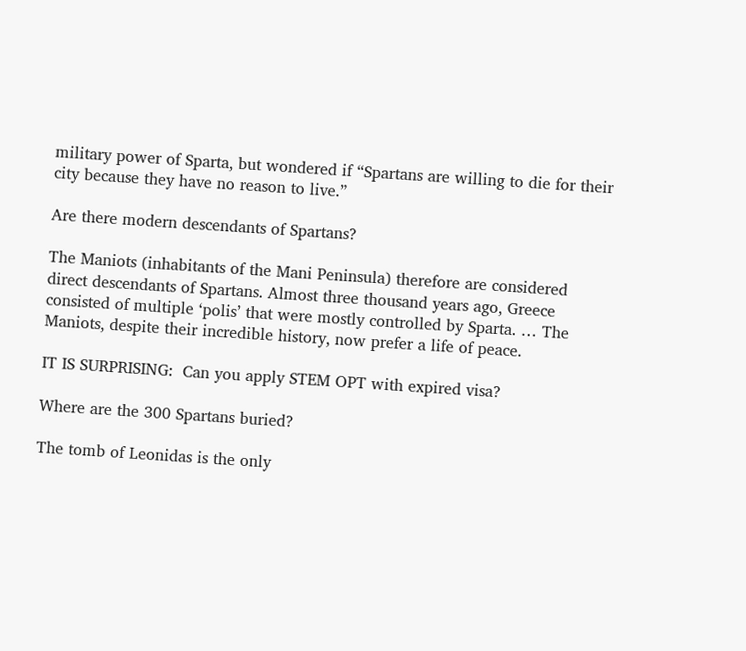military power of Sparta, but wondered if “Spartans are willing to die for their city because they have no reason to live.”

Are there modern descendants of Spartans?

The Maniots (inhabitants of the Mani Peninsula) therefore are considered direct descendants of Spartans. Almost three thousand years ago, Greece consisted of multiple ‘polis’ that were mostly controlled by Sparta. … The Maniots, despite their incredible history, now prefer a life of peace.

IT IS SURPRISING:  Can you apply STEM OPT with expired visa?

Where are the 300 Spartans buried?

The tomb of Leonidas is the only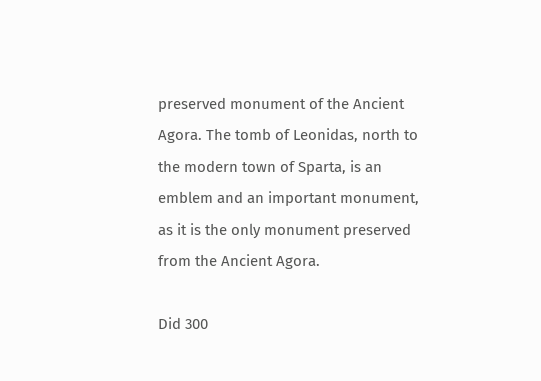preserved monument of the Ancient Agora. The tomb of Leonidas, north to the modern town of Sparta, is an emblem and an important monument, as it is the only monument preserved from the Ancient Agora.

Did 300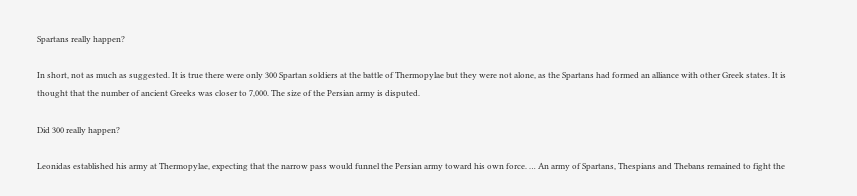Spartans really happen?

In short, not as much as suggested. It is true there were only 300 Spartan soldiers at the battle of Thermopylae but they were not alone, as the Spartans had formed an alliance with other Greek states. It is thought that the number of ancient Greeks was closer to 7,000. The size of the Persian army is disputed.

Did 300 really happen?

Leonidas established his army at Thermopylae, expecting that the narrow pass would funnel the Persian army toward his own force. … An army of Spartans, Thespians and Thebans remained to fight the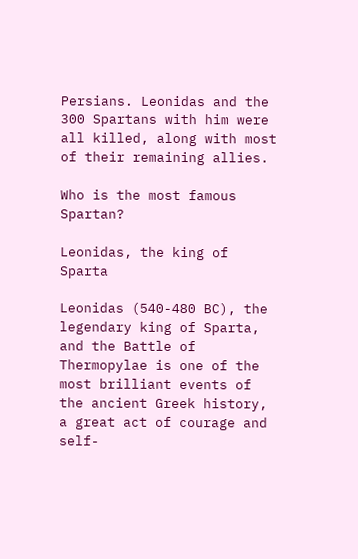Persians. Leonidas and the 300 Spartans with him were all killed, along with most of their remaining allies.

Who is the most famous Spartan?

Leonidas, the king of Sparta

Leonidas (540-480 BC), the legendary king of Sparta, and the Battle of Thermopylae is one of the most brilliant events of the ancient Greek history, a great act of courage and self-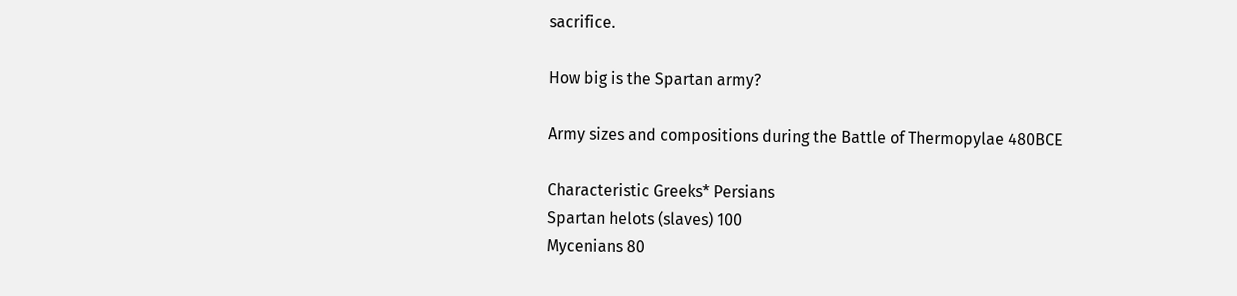sacrifice.

How big is the Spartan army?

Army sizes and compositions during the Battle of Thermopylae 480BCE

Characteristic Greeks* Persians
Spartan helots (slaves) 100
Mycenians 80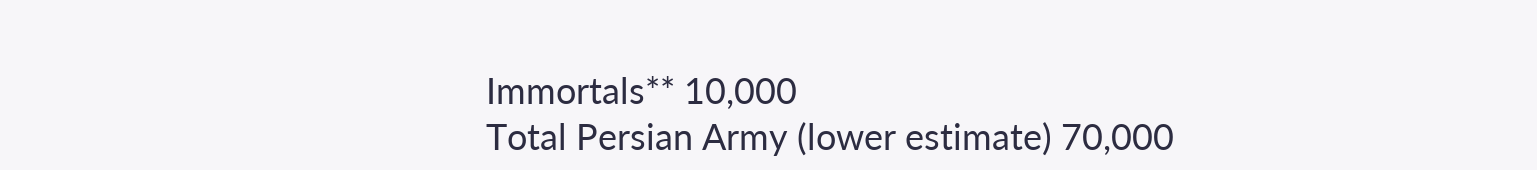Immortals** 10,000
Total Persian Army (lower estimate) 70,000